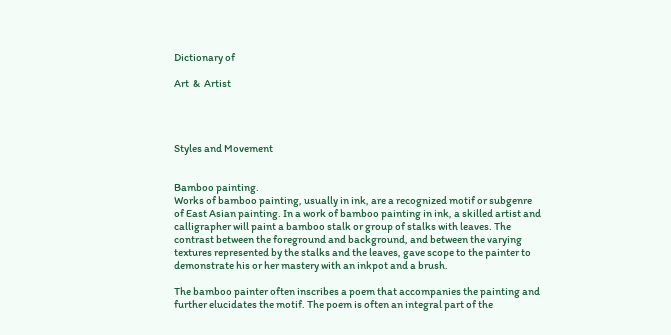Dictionary of

Art  &  Artist




Styles and Movement


Bamboo painting.
Works of bamboo painting, usually in ink, are a recognized motif or subgenre of East Asian painting. In a work of bamboo painting in ink, a skilled artist and calligrapher will paint a bamboo stalk or group of stalks with leaves. The contrast between the foreground and background, and between the varying textures represented by the stalks and the leaves, gave scope to the painter to demonstrate his or her mastery with an inkpot and a brush.

The bamboo painter often inscribes a poem that accompanies the painting and further elucidates the motif. The poem is often an integral part of the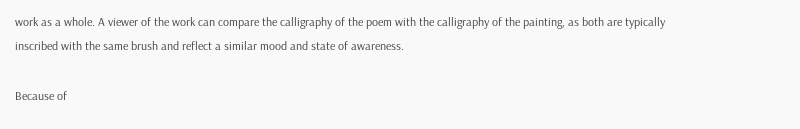work as a whole. A viewer of the work can compare the calligraphy of the poem with the calligraphy of the painting, as both are typically inscribed with the same brush and reflect a similar mood and state of awareness.

Because of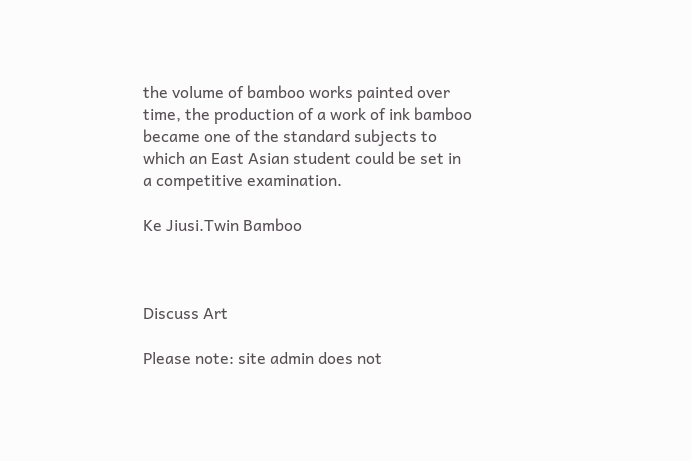the volume of bamboo works painted over time, the production of a work of ink bamboo became one of the standard subjects to which an East Asian student could be set in a competitive examination.

Ke Jiusi.Twin Bamboo



Discuss Art

Please note: site admin does not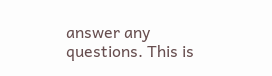answer any questions. This is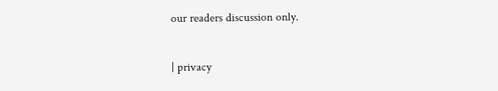our readers discussion only.

| privacy